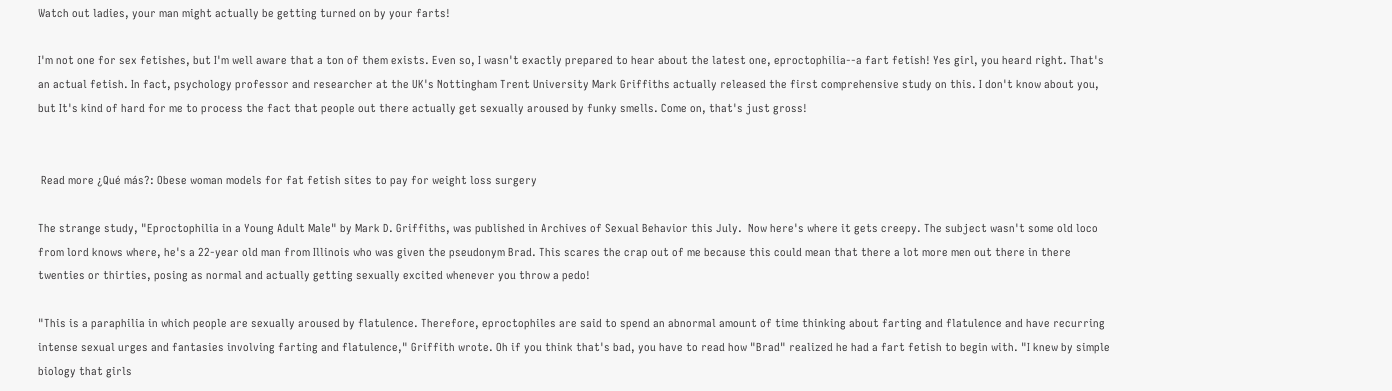Watch out ladies, your man might actually be getting turned on by your farts!

I'm not one for sex fetishes, but I'm well aware that a ton of them exists. Even so, I wasn't exactly prepared to hear about the latest one, eproctophilia--a fart fetish! Yes girl, you heard right. That's an actual fetish. In fact, psychology professor and researcher at the UK's Nottingham Trent University Mark Griffiths actually released the first comprehensive study on this. I don't know about you, but It's kind of hard for me to process the fact that people out there actually get sexually aroused by funky smells. Come on, that's just gross!


 Read more ¿Qué más?: Obese woman models for fat fetish sites to pay for weight loss surgery

The strange study, "Eproctophilia in a Young Adult Male" by Mark D. Griffiths, was published in Archives of Sexual Behavior this July.  Now here's where it gets creepy. The subject wasn't some old loco from lord knows where, he's a 22-year old man from Illinois who was given the pseudonym Brad. This scares the crap out of me because this could mean that there a lot more men out there in there twenties or thirties, posing as normal and actually getting sexually excited whenever you throw a pedo!

"This is a paraphilia in which people are sexually aroused by flatulence. Therefore, eproctophiles are said to spend an abnormal amount of time thinking about farting and flatulence and have recurring intense sexual urges and fantasies involving farting and flatulence," Griffith wrote. Oh if you think that's bad, you have to read how "Brad" realized he had a fart fetish to begin with. "I knew by simple biology that girls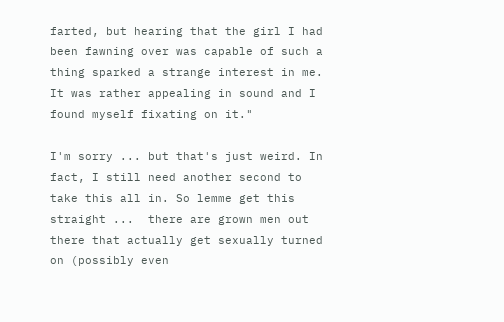farted, but hearing that the girl I had been fawning over was capable of such a thing sparked a strange interest in me. It was rather appealing in sound and I found myself fixating on it."

I'm sorry ... but that's just weird. In fact, I still need another second to take this all in. So lemme get this straight ...  there are grown men out there that actually get sexually turned on (possibly even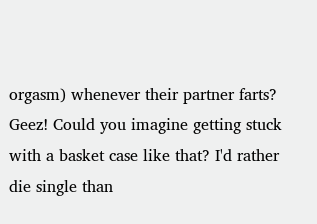orgasm) whenever their partner farts? Geez! Could you imagine getting stuck with a basket case like that? I'd rather die single than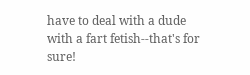have to deal with a dude with a fart fetish--that's for sure!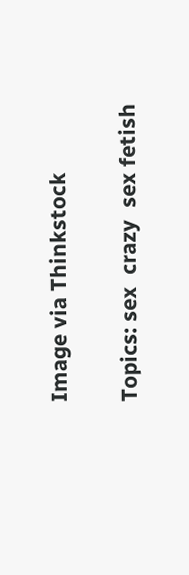Image via Thinkstock

Topics: sex  crazy  sex fetish